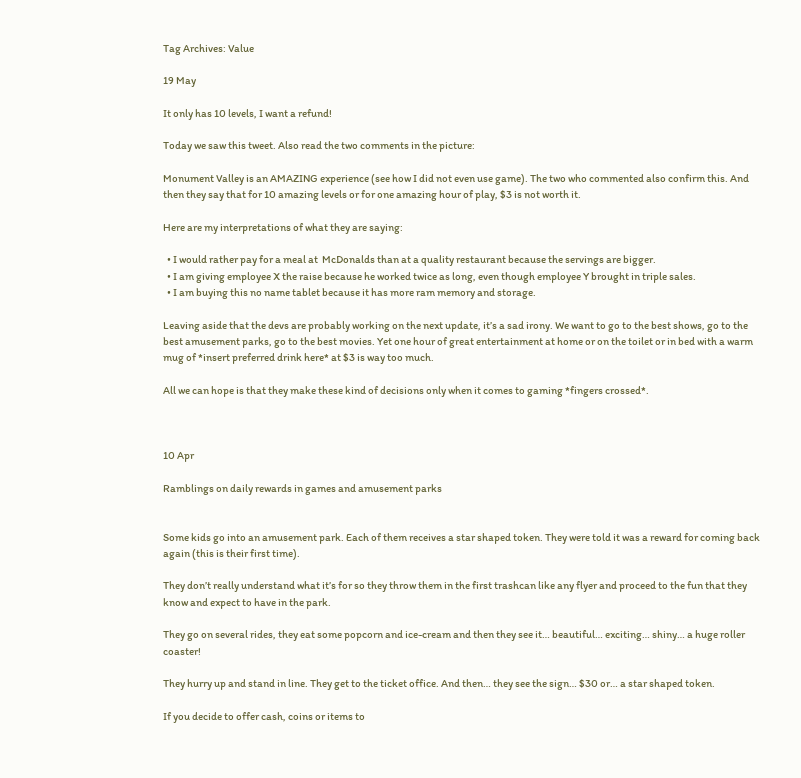Tag Archives: Value

19 May

It only has 10 levels, I want a refund!

Today we saw this tweet. Also read the two comments in the picture:

Monument Valley is an AMAZING experience (see how I did not even use game). The two who commented also confirm this. And then they say that for 10 amazing levels or for one amazing hour of play, $3 is not worth it.

Here are my interpretations of what they are saying:

  • I would rather pay for a meal at  McDonalds than at a quality restaurant because the servings are bigger.
  • I am giving employee X the raise because he worked twice as long, even though employee Y brought in triple sales.
  • I am buying this no name tablet because it has more ram memory and storage.

Leaving aside that the devs are probably working on the next update, it’s a sad irony. We want to go to the best shows, go to the best amusement parks, go to the best movies. Yet one hour of great entertainment at home or on the toilet or in bed with a warm mug of *insert preferred drink here* at $3 is way too much.

All we can hope is that they make these kind of decisions only when it comes to gaming *fingers crossed*.



10 Apr

Ramblings on daily rewards in games and amusement parks


Some kids go into an amusement park. Each of them receives a star shaped token. They were told it was a reward for coming back again (this is their first time).

They don’t really understand what it’s for so they throw them in the first trashcan like any flyer and proceed to the fun that they know and expect to have in the park.

They go on several rides, they eat some popcorn and ice-cream and then they see it… beautiful… exciting… shiny… a huge roller coaster!

They hurry up and stand in line. They get to the ticket office. And then… they see the sign… $30 or… a star shaped token.

If you decide to offer cash, coins or items to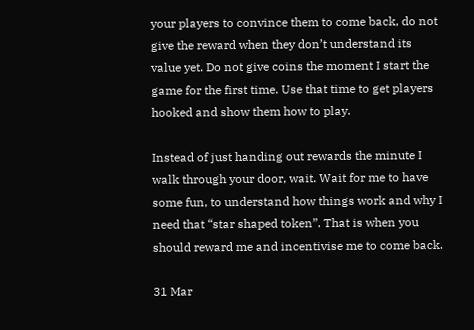your players to convince them to come back, do not give the reward when they don’t understand its value yet. Do not give coins the moment I start the game for the first time. Use that time to get players hooked and show them how to play.

Instead of just handing out rewards the minute I walk through your door, wait. Wait for me to have some fun, to understand how things work and why I need that “star shaped token”. That is when you should reward me and incentivise me to come back.

31 Mar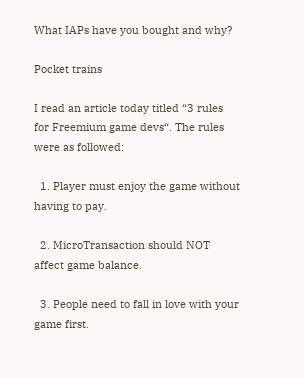What IAPs have you bought and why?

Pocket trains

I read an article today titled “3 rules for Freemium game devs“. The rules were as followed:

  1. Player must enjoy the game without having to pay.

  2. MicroTransaction should NOT affect game balance.

  3. People need to fall in love with your game first.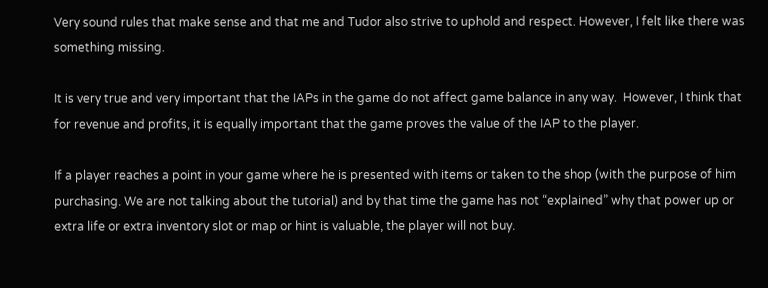Very sound rules that make sense and that me and Tudor also strive to uphold and respect. However, I felt like there was something missing.

It is very true and very important that the IAPs in the game do not affect game balance in any way.  However, I think that for revenue and profits, it is equally important that the game proves the value of the IAP to the player.

If a player reaches a point in your game where he is presented with items or taken to the shop (with the purpose of him purchasing. We are not talking about the tutorial) and by that time the game has not “explained” why that power up or extra life or extra inventory slot or map or hint is valuable, the player will not buy.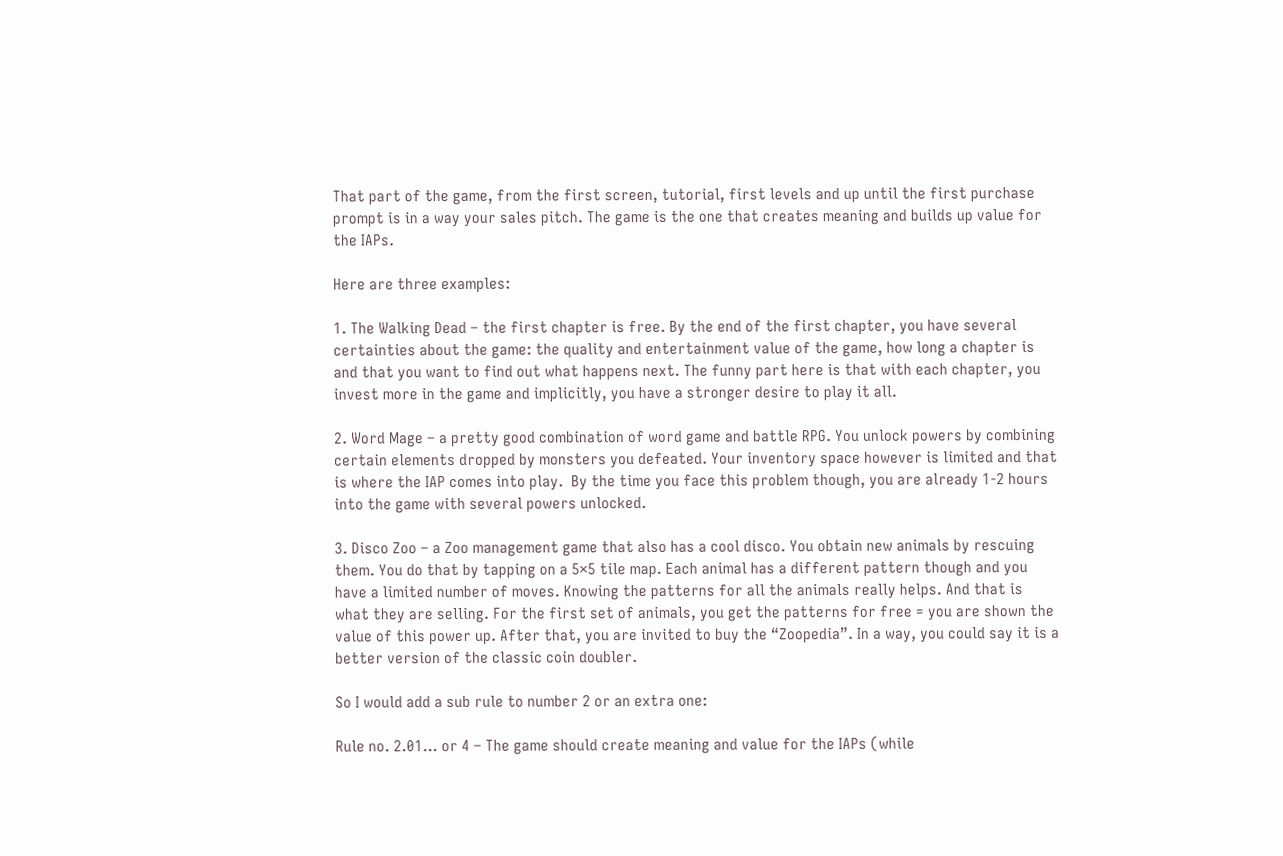That part of the game, from the first screen, tutorial, first levels and up until the first purchase prompt is in a way your sales pitch. The game is the one that creates meaning and builds up value for the IAPs.

Here are three examples:

1. The Walking Dead – the first chapter is free. By the end of the first chapter, you have several certainties about the game: the quality and entertainment value of the game, how long a chapter is and that you want to find out what happens next. The funny part here is that with each chapter, you invest more in the game and implicitly, you have a stronger desire to play it all.

2. Word Mage – a pretty good combination of word game and battle RPG. You unlock powers by combining certain elements dropped by monsters you defeated. Your inventory space however is limited and that is where the IAP comes into play.  By the time you face this problem though, you are already 1-2 hours into the game with several powers unlocked.

3. Disco Zoo – a Zoo management game that also has a cool disco. You obtain new animals by rescuing them. You do that by tapping on a 5×5 tile map. Each animal has a different pattern though and you have a limited number of moves. Knowing the patterns for all the animals really helps. And that is what they are selling. For the first set of animals, you get the patterns for free = you are shown the value of this power up. After that, you are invited to buy the “Zoopedia”. In a way, you could say it is a better version of the classic coin doubler.

So I would add a sub rule to number 2 or an extra one:

Rule no. 2.01… or 4 – The game should create meaning and value for the IAPs (while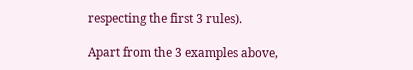respecting the first 3 rules).

Apart from the 3 examples above,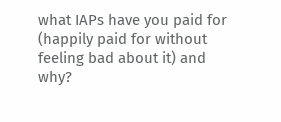what IAPs have you paid for (happily paid for without feeling bad about it) and why?